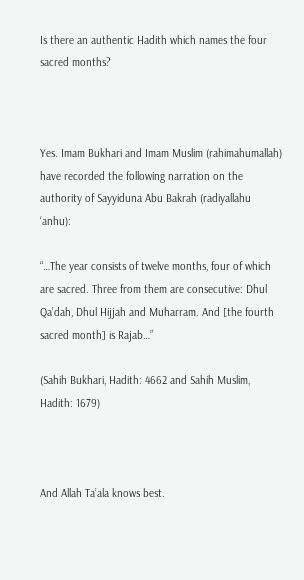Is there an authentic Hadith which names the four sacred months?



Yes. Imam Bukhari and Imam Muslim (rahimahumallah) have recorded the following narration on the authority of Sayyiduna Abu Bakrah (radiyallahu ‘anhu):

“…The year consists of twelve months, four of which are sacred. Three from them are consecutive: Dhul Qa’dah, Dhul Hijjah and Muharram. And [the fourth sacred month] is Rajab…”

(Sahih Bukhari, Hadith: 4662 and Sahih Muslim, Hadith: 1679)



And Allah Ta’ala knows best.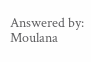Answered by: Moulana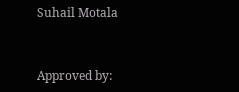Suhail Motala


Approved by: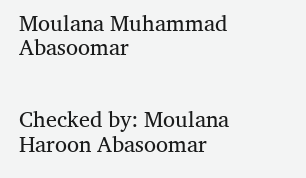Moulana Muhammad Abasoomar


Checked by: Moulana Haroon Abasoomar